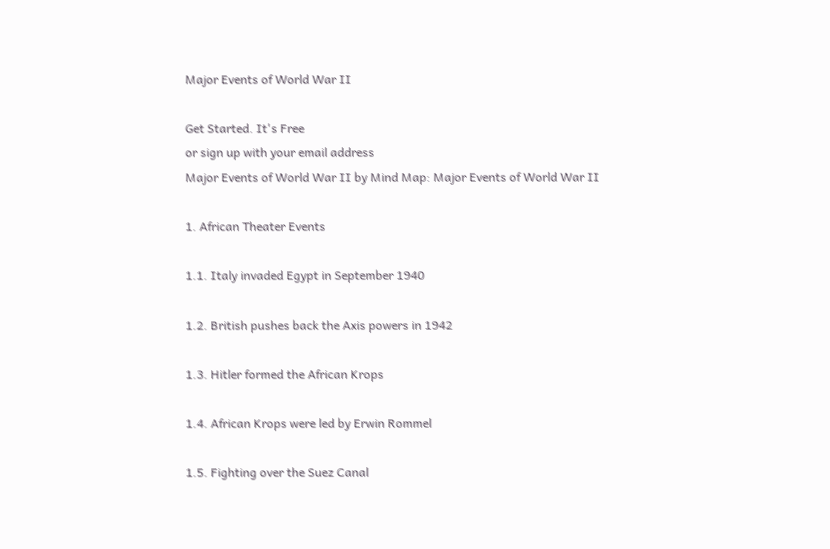Major Events of World War II

Get Started. It's Free
or sign up with your email address
Major Events of World War II by Mind Map: Major Events of World War II

1. African Theater Events

1.1. Italy invaded Egypt in September 1940

1.2. British pushes back the Axis powers in 1942

1.3. Hitler formed the African Krops

1.4. African Krops were led by Erwin Rommel

1.5. Fighting over the Suez Canal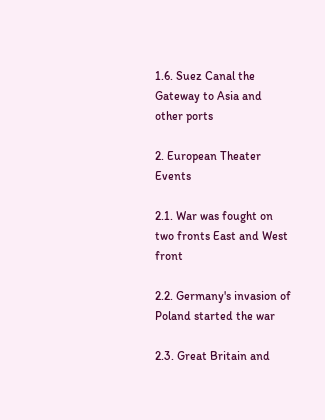1.6. Suez Canal the Gateway to Asia and other ports

2. European Theater Events

2.1. War was fought on two fronts East and West front

2.2. Germany's invasion of Poland started the war

2.3. Great Britain and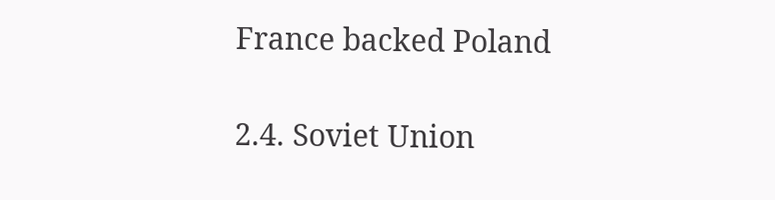France backed Poland

2.4. Soviet Union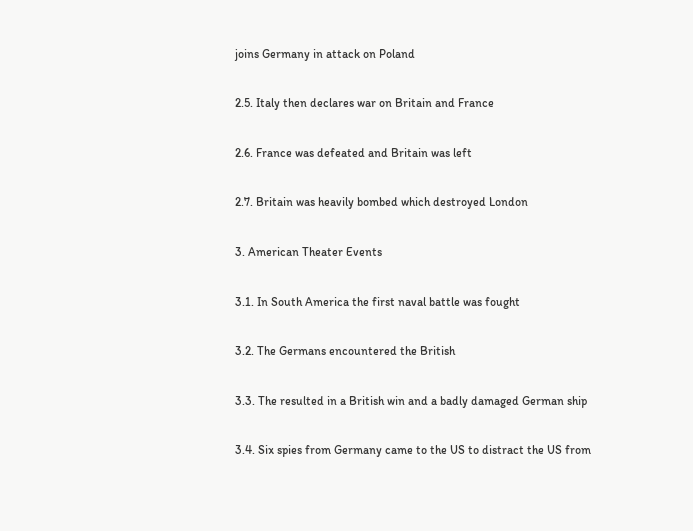joins Germany in attack on Poland

2.5. Italy then declares war on Britain and France

2.6. France was defeated and Britain was left

2.7. Britain was heavily bombed which destroyed London

3. American Theater Events

3.1. In South America the first naval battle was fought

3.2. The Germans encountered the British

3.3. The resulted in a British win and a badly damaged German ship

3.4. Six spies from Germany came to the US to distract the US from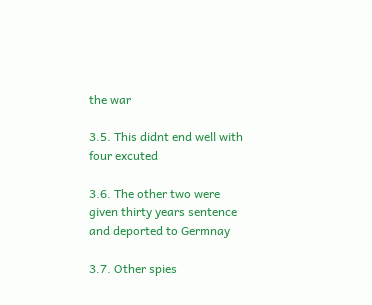the war

3.5. This didnt end well with four excuted

3.6. The other two were given thirty years sentence and deported to Germnay

3.7. Other spies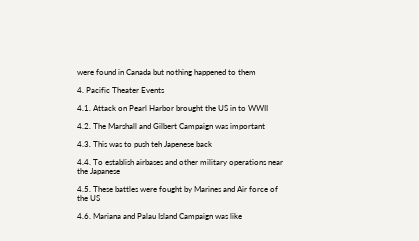were found in Canada but nothing happened to them

4. Pacific Theater Events

4.1. Attack on Pearl Harbor brought the US in to WWII

4.2. The Marshall and Gilbert Campaign was important

4.3. This was to push teh Japenese back

4.4. To establish airbases and other military operations near the Japanese

4.5. These battles were fought by Marines and Air force of the US

4.6. Mariana and Palau Island Campaign was like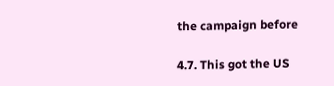the campaign before

4.7. This got the US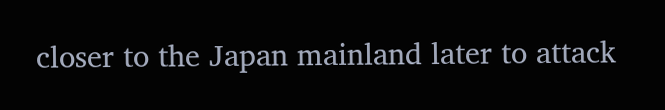closer to the Japan mainland later to attack